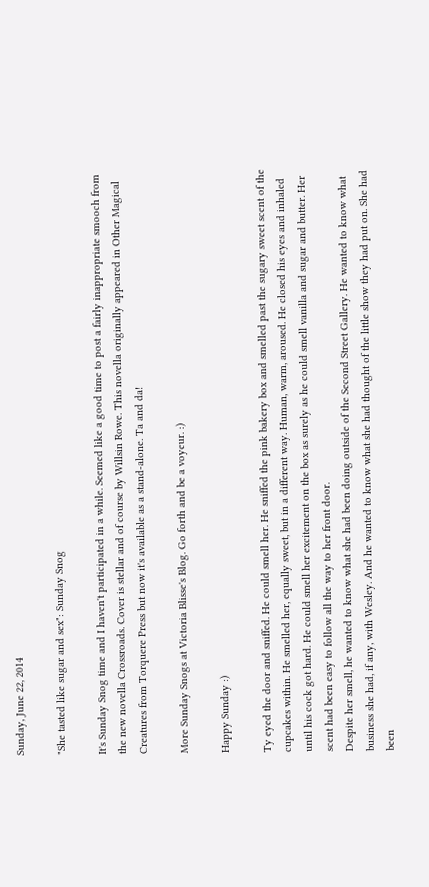Sunday, June 22, 2014

"She tasted like sugar and sex": Sunday Snog

It's Sunday Snog time and I haven't participated in a while. Seemed like a good time to post a fairly inappropriate smooch from the new novella Crossroads. Cover is stellar and of course by Willsin Rowe. This novella originally appeared in Other Magical Creatures from Torquere Press but now it's available as a stand-alone. Ta and da!

More Sunday Snogs at Victoria Blisse's Blog. Go forth and be a voyeur. :)

Happy Sunday :)

Ty eyed the door and sniffed. He could smell her. He sniffed the pink bakery box and smelled past the sugary sweet scent of the cupcakes within. He smelled her, equally sweet, but in a different way. Human, warm, aroused. He closed his eyes and inhaled until his cock got hard. He could smell her excitement on the box as surely as he could smell vanilla and sugar and butter. Her scent had been easy to follow all the way to her front door.
Despite her smell, he wanted to know what she had been doing outside of the Second Street Gallery. He wanted to know what business she had, if any, with Wesley. And he wanted to know what she had thought of the little show they had put on. She had been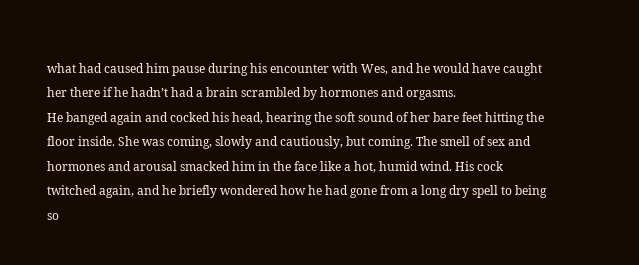what had caused him pause during his encounter with Wes, and he would have caught her there if he hadn’t had a brain scrambled by hormones and orgasms.
He banged again and cocked his head, hearing the soft sound of her bare feet hitting the floor inside. She was coming, slowly and cautiously, but coming. The smell of sex and hormones and arousal smacked him in the face like a hot, humid wind. His cock twitched again, and he briefly wondered how he had gone from a long dry spell to being so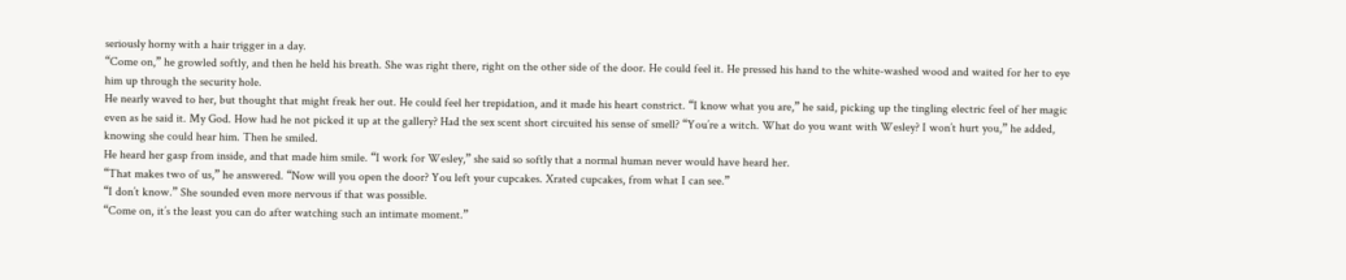seriously horny with a hair trigger in a day.
“Come on,” he growled softly, and then he held his breath. She was right there, right on the other side of the door. He could feel it. He pressed his hand to the white-washed wood and waited for her to eye him up through the security hole.
He nearly waved to her, but thought that might freak her out. He could feel her trepidation, and it made his heart constrict. “I know what you are,” he said, picking up the tingling electric feel of her magic even as he said it. My God. How had he not picked it up at the gallery? Had the sex scent short circuited his sense of smell? “You’re a witch. What do you want with Wesley? I won’t hurt you,” he added, knowing she could hear him. Then he smiled.
He heard her gasp from inside, and that made him smile. “I work for Wesley,” she said so softly that a normal human never would have heard her.
“That makes two of us,” he answered. “Now will you open the door? You left your cupcakes. Xrated cupcakes, from what I can see.”
“I don’t know.” She sounded even more nervous if that was possible.
“Come on, it’s the least you can do after watching such an intimate moment.”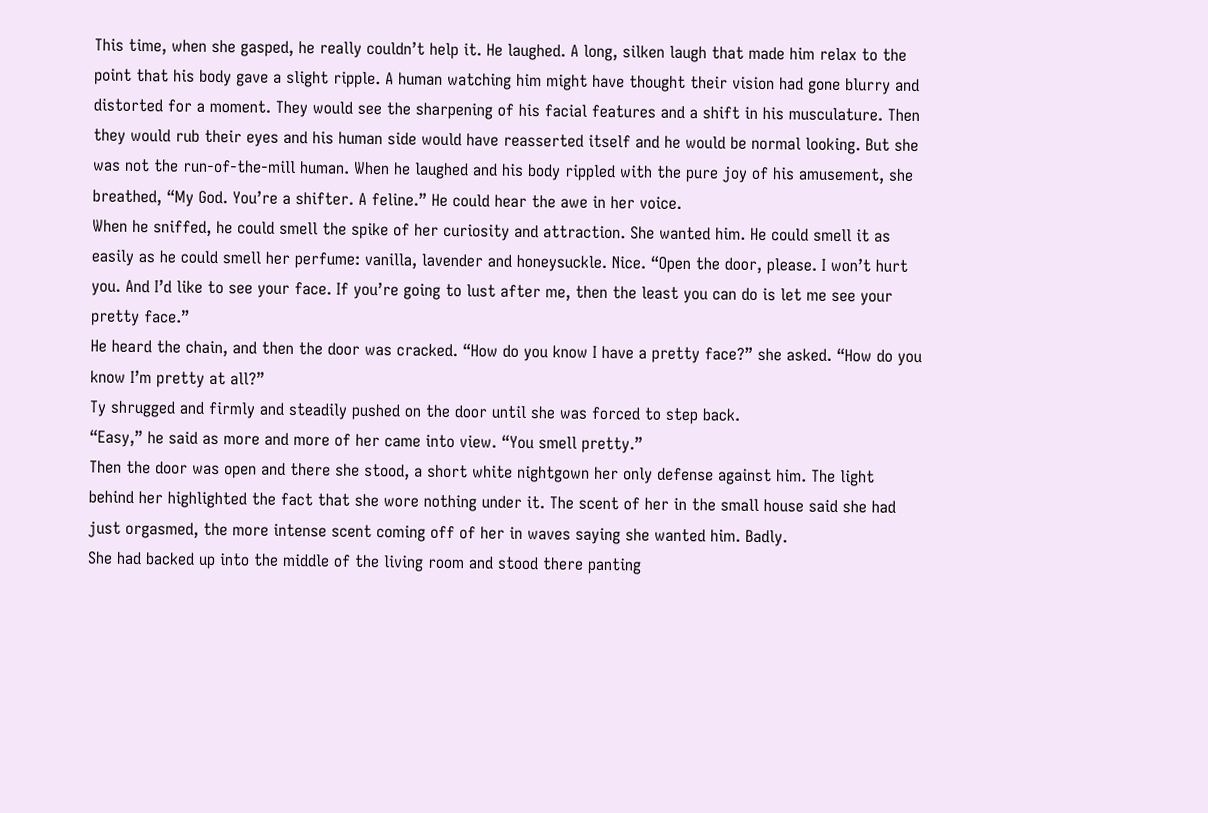This time, when she gasped, he really couldn’t help it. He laughed. A long, silken laugh that made him relax to the point that his body gave a slight ripple. A human watching him might have thought their vision had gone blurry and distorted for a moment. They would see the sharpening of his facial features and a shift in his musculature. Then they would rub their eyes and his human side would have reasserted itself and he would be normal looking. But she was not the run-of-the-mill human. When he laughed and his body rippled with the pure joy of his amusement, she breathed, “My God. You’re a shifter. A feline.” He could hear the awe in her voice.
When he sniffed, he could smell the spike of her curiosity and attraction. She wanted him. He could smell it as easily as he could smell her perfume: vanilla, lavender and honeysuckle. Nice. “Open the door, please. I won’t hurt you. And I’d like to see your face. If you’re going to lust after me, then the least you can do is let me see your pretty face.”
He heard the chain, and then the door was cracked. “How do you know I have a pretty face?” she asked. “How do you know I’m pretty at all?”
Ty shrugged and firmly and steadily pushed on the door until she was forced to step back.
“Easy,” he said as more and more of her came into view. “You smell pretty.”
Then the door was open and there she stood, a short white nightgown her only defense against him. The light behind her highlighted the fact that she wore nothing under it. The scent of her in the small house said she had just orgasmed, the more intense scent coming off of her in waves saying she wanted him. Badly.
She had backed up into the middle of the living room and stood there panting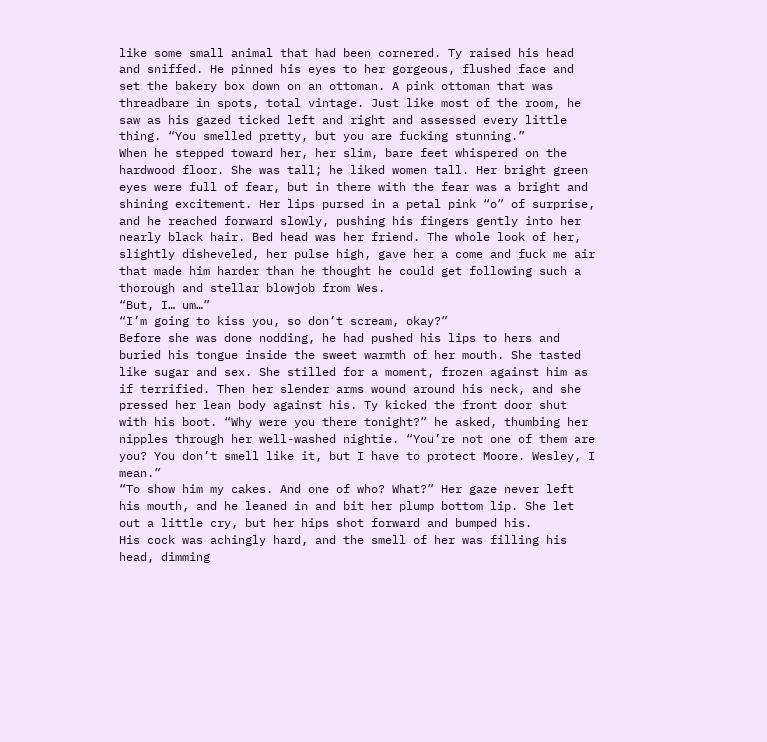like some small animal that had been cornered. Ty raised his head and sniffed. He pinned his eyes to her gorgeous, flushed face and set the bakery box down on an ottoman. A pink ottoman that was threadbare in spots, total vintage. Just like most of the room, he saw as his gazed ticked left and right and assessed every little thing. “You smelled pretty, but you are fucking stunning.”
When he stepped toward her, her slim, bare feet whispered on the hardwood floor. She was tall; he liked women tall. Her bright green eyes were full of fear, but in there with the fear was a bright and shining excitement. Her lips pursed in a petal pink “o” of surprise, and he reached forward slowly, pushing his fingers gently into her nearly black hair. Bed head was her friend. The whole look of her, slightly disheveled, her pulse high, gave her a come and fuck me air that made him harder than he thought he could get following such a thorough and stellar blowjob from Wes.
“But, I… um…”
“I’m going to kiss you, so don’t scream, okay?”
Before she was done nodding, he had pushed his lips to hers and buried his tongue inside the sweet warmth of her mouth. She tasted like sugar and sex. She stilled for a moment, frozen against him as if terrified. Then her slender arms wound around his neck, and she pressed her lean body against his. Ty kicked the front door shut with his boot. “Why were you there tonight?” he asked, thumbing her nipples through her well-washed nightie. “You’re not one of them are you? You don’t smell like it, but I have to protect Moore. Wesley, I mean.”
“To show him my cakes. And one of who? What?” Her gaze never left his mouth, and he leaned in and bit her plump bottom lip. She let out a little cry, but her hips shot forward and bumped his.
His cock was achingly hard, and the smell of her was filling his head, dimming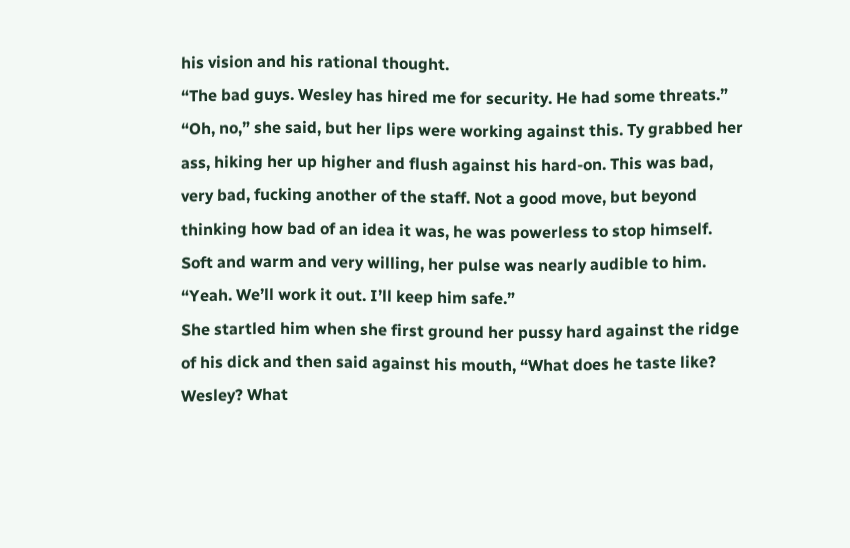his vision and his rational thought.
“The bad guys. Wesley has hired me for security. He had some threats.”
“Oh, no,” she said, but her lips were working against this. Ty grabbed her ass, hiking her up higher and flush against his hard-on. This was bad, very bad, fucking another of the staff. Not a good move, but beyond thinking how bad of an idea it was, he was powerless to stop himself. Soft and warm and very willing, her pulse was nearly audible to him.
“Yeah. We’ll work it out. I’ll keep him safe.”
She startled him when she first ground her pussy hard against the ridge of his dick and then said against his mouth, “What does he taste like? Wesley? What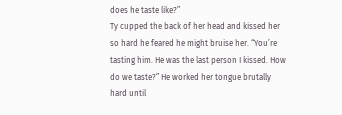does he taste like?”
Ty cupped the back of her head and kissed her so hard he feared he might bruise her. “You’re tasting him. He was the last person I kissed. How do we taste?” He worked her tongue brutally hard until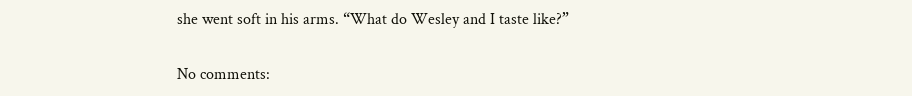she went soft in his arms. “What do Wesley and I taste like?”

No comments: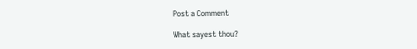Post a Comment

What sayest thou?